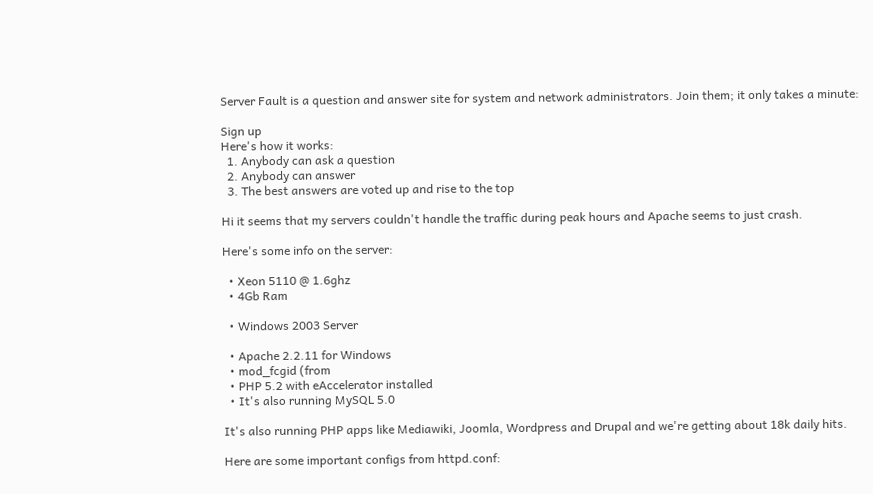Server Fault is a question and answer site for system and network administrators. Join them; it only takes a minute:

Sign up
Here's how it works:
  1. Anybody can ask a question
  2. Anybody can answer
  3. The best answers are voted up and rise to the top

Hi it seems that my servers couldn't handle the traffic during peak hours and Apache seems to just crash.

Here's some info on the server:

  • Xeon 5110 @ 1.6ghz
  • 4Gb Ram

  • Windows 2003 Server

  • Apache 2.2.11 for Windows
  • mod_fcgid (from
  • PHP 5.2 with eAccelerator installed
  • It's also running MySQL 5.0

It's also running PHP apps like Mediawiki, Joomla, Wordpress and Drupal and we're getting about 18k daily hits.

Here are some important configs from httpd.conf: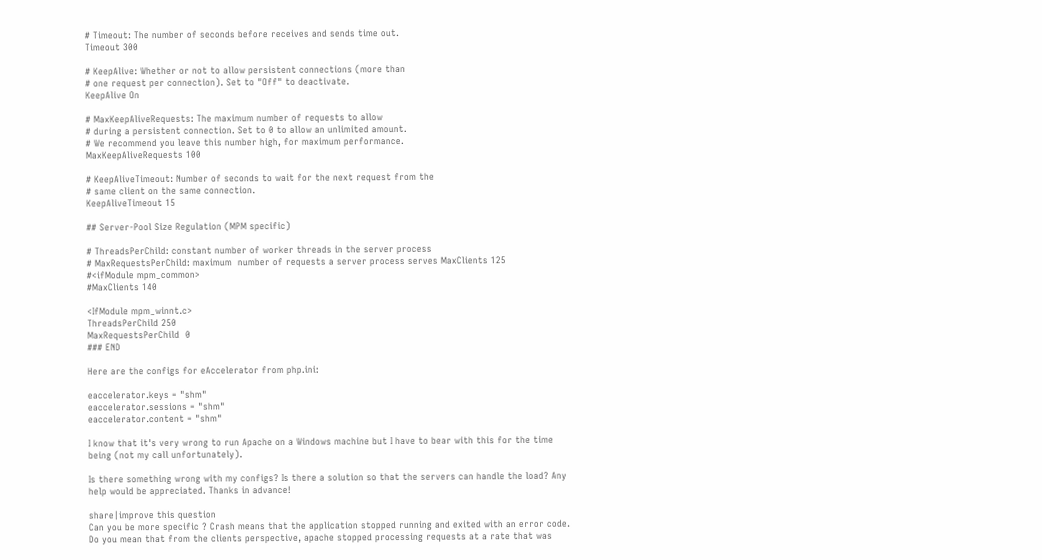# Timeout: The number of seconds before receives and sends time out.
Timeout 300

# KeepAlive: Whether or not to allow persistent connections (more than
# one request per connection). Set to "Off" to deactivate.
KeepAlive On

# MaxKeepAliveRequests: The maximum number of requests to allow
# during a persistent connection. Set to 0 to allow an unlimited amount.
# We recommend you leave this number high, for maximum performance.
MaxKeepAliveRequests 100

# KeepAliveTimeout: Number of seconds to wait for the next request from the
# same client on the same connection.
KeepAliveTimeout 15

## Server-Pool Size Regulation (MPM specific)

# ThreadsPerChild: constant number of worker threads in the server process
# MaxRequestsPerChild: maximum  number of requests a server process serves MaxClients 125
#<ifModule mpm_common>
#MaxClients 140

<IfModule mpm_winnt.c>
ThreadsPerChild 250
MaxRequestsPerChild  0
### END

Here are the configs for eAccelerator from php.ini:

eaccelerator.keys = "shm"
eaccelerator.sessions = "shm"
eaccelerator.content = "shm"

I know that it's very wrong to run Apache on a Windows machine but I have to bear with this for the time being (not my call unfortunately).

Is there something wrong with my configs? Is there a solution so that the servers can handle the load? Any help would be appreciated. Thanks in advance!

share|improve this question
Can you be more specific ? Crash means that the application stopped running and exited with an error code. Do you mean that from the clients perspective, apache stopped processing requests at a rate that was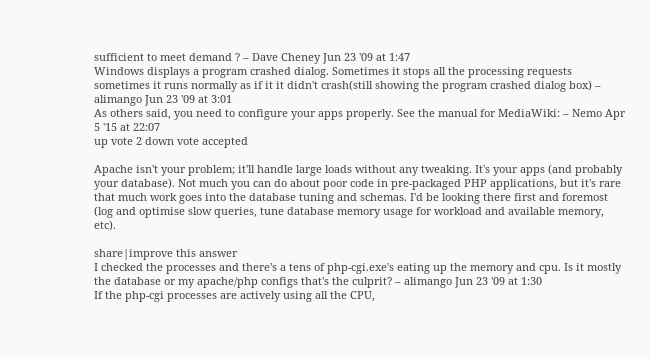sufficient to meet demand ? – Dave Cheney Jun 23 '09 at 1:47
Windows displays a program crashed dialog. Sometimes it stops all the processing requests sometimes it runs normally as if it it didn't crash(still showing the program crashed dialog box) – alimango Jun 23 '09 at 3:01
As others said, you need to configure your apps properly. See the manual for MediaWiki: – Nemo Apr 5 '15 at 22:07
up vote 2 down vote accepted

Apache isn't your problem; it'll handle large loads without any tweaking. It's your apps (and probably your database). Not much you can do about poor code in pre-packaged PHP applications, but it's rare that much work goes into the database tuning and schemas. I'd be looking there first and foremost (log and optimise slow queries, tune database memory usage for workload and available memory, etc).

share|improve this answer
I checked the processes and there's a tens of php-cgi.exe's eating up the memory and cpu. Is it mostly the database or my apache/php configs that's the culprit? – alimango Jun 23 '09 at 1:30
If the php-cgi processes are actively using all the CPU,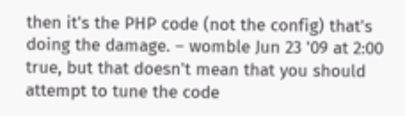then it's the PHP code (not the config) that's doing the damage. – womble Jun 23 '09 at 2:00
true, but that doesn't mean that you should attempt to tune the code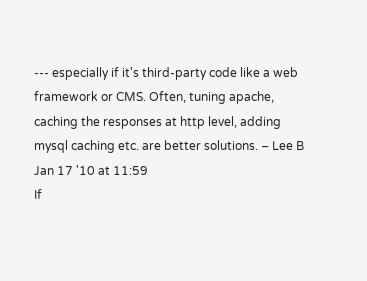--- especially if it's third-party code like a web framework or CMS. Often, tuning apache, caching the responses at http level, adding mysql caching etc. are better solutions. – Lee B Jan 17 '10 at 11:59
If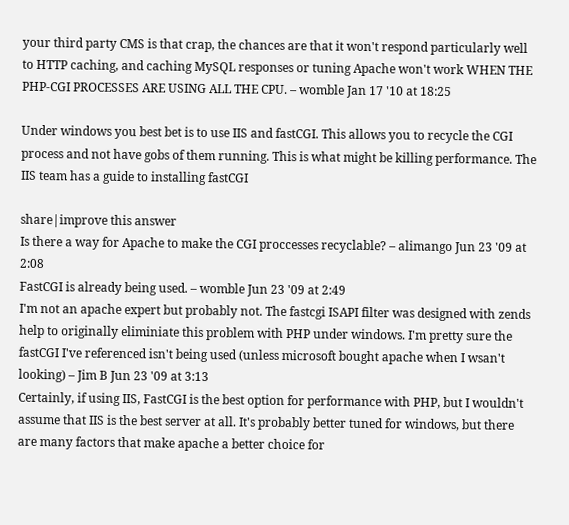your third party CMS is that crap, the chances are that it won't respond particularly well to HTTP caching, and caching MySQL responses or tuning Apache won't work WHEN THE PHP-CGI PROCESSES ARE USING ALL THE CPU. – womble Jan 17 '10 at 18:25

Under windows you best bet is to use IIS and fastCGI. This allows you to recycle the CGI process and not have gobs of them running. This is what might be killing performance. The IIS team has a guide to installing fastCGI

share|improve this answer
Is there a way for Apache to make the CGI proccesses recyclable? – alimango Jun 23 '09 at 2:08
FastCGI is already being used. – womble Jun 23 '09 at 2:49
I'm not an apache expert but probably not. The fastcgi ISAPI filter was designed with zends help to originally eliminiate this problem with PHP under windows. I'm pretty sure the fastCGI I've referenced isn't being used (unless microsoft bought apache when I wsan't looking) – Jim B Jun 23 '09 at 3:13
Certainly, if using IIS, FastCGI is the best option for performance with PHP, but I wouldn't assume that IIS is the best server at all. It's probably better tuned for windows, but there are many factors that make apache a better choice for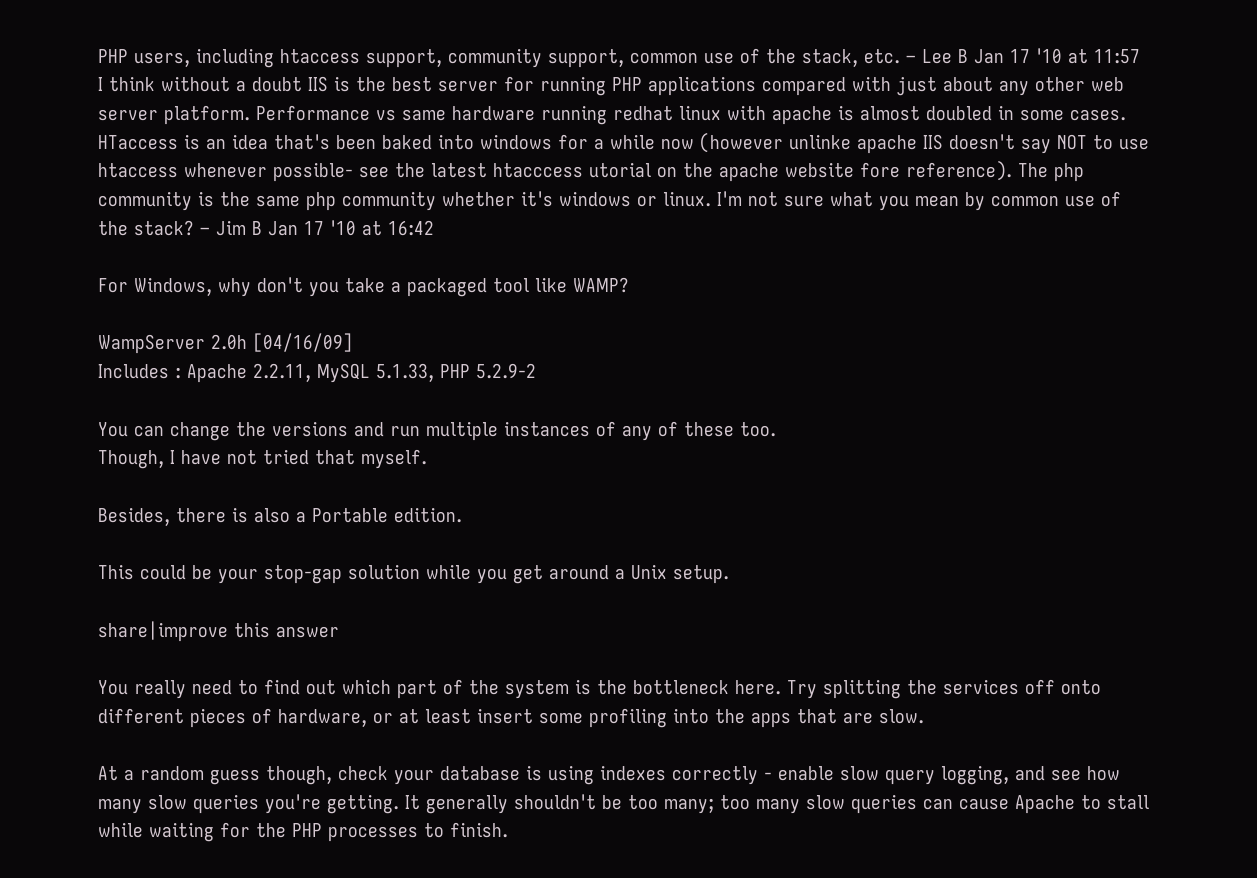PHP users, including htaccess support, community support, common use of the stack, etc. – Lee B Jan 17 '10 at 11:57
I think without a doubt IIS is the best server for running PHP applications compared with just about any other web server platform. Performance vs same hardware running redhat linux with apache is almost doubled in some cases. HTaccess is an idea that's been baked into windows for a while now (however unlinke apache IIS doesn't say NOT to use htaccess whenever possible- see the latest htacccess utorial on the apache website fore reference). The php community is the same php community whether it's windows or linux. I'm not sure what you mean by common use of the stack? – Jim B Jan 17 '10 at 16:42

For Windows, why don't you take a packaged tool like WAMP?

WampServer 2.0h [04/16/09]
Includes : Apache 2.2.11, MySQL 5.1.33, PHP 5.2.9-2

You can change the versions and run multiple instances of any of these too.
Though, I have not tried that myself.

Besides, there is also a Portable edition.

This could be your stop-gap solution while you get around a Unix setup.

share|improve this answer

You really need to find out which part of the system is the bottleneck here. Try splitting the services off onto different pieces of hardware, or at least insert some profiling into the apps that are slow.

At a random guess though, check your database is using indexes correctly - enable slow query logging, and see how many slow queries you're getting. It generally shouldn't be too many; too many slow queries can cause Apache to stall while waiting for the PHP processes to finish.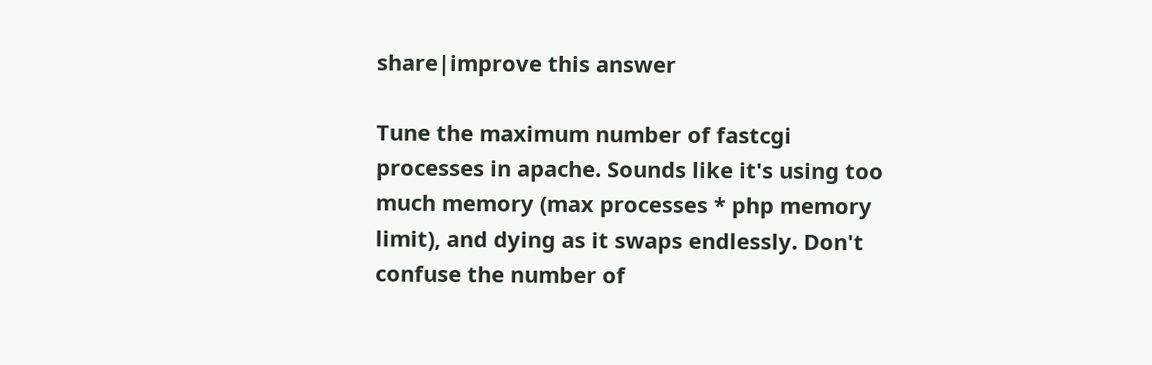share|improve this answer

Tune the maximum number of fastcgi processes in apache. Sounds like it's using too much memory (max processes * php memory limit), and dying as it swaps endlessly. Don't confuse the number of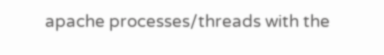apache processes/threads with the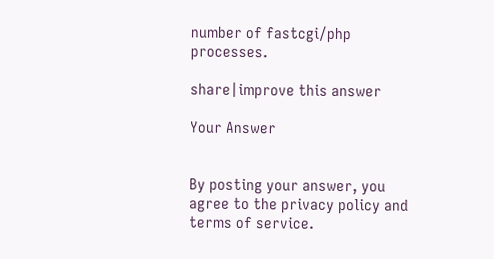number of fastcgi/php processes.

share|improve this answer

Your Answer


By posting your answer, you agree to the privacy policy and terms of service.